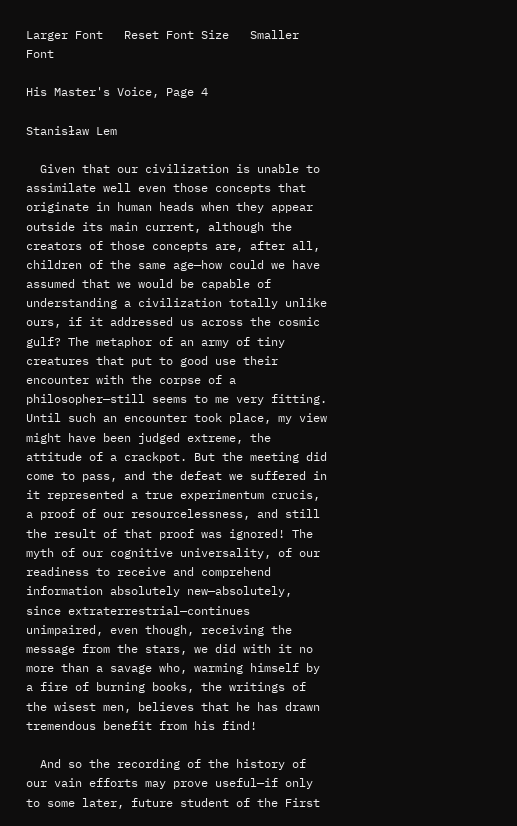Larger Font   Reset Font Size   Smaller Font

His Master's Voice, Page 4

Stanisław Lem

  Given that our civilization is unable to assimilate well even those concepts that originate in human heads when they appear outside its main current, although the creators of those concepts are, after all, children of the same age—how could we have assumed that we would be capable of understanding a civilization totally unlike ours, if it addressed us across the cosmic gulf? The metaphor of an army of tiny creatures that put to good use their encounter with the corpse of a philosopher—still seems to me very fitting. Until such an encounter took place, my view might have been judged extreme, the attitude of a crackpot. But the meeting did come to pass, and the defeat we suffered in it represented a true experimentum crucis, a proof of our resourcelessness, and still the result of that proof was ignored! The myth of our cognitive universality, of our readiness to receive and comprehend information absolutely new—absolutely, since extraterrestrial—continues unimpaired, even though, receiving the message from the stars, we did with it no more than a savage who, warming himself by a fire of burning books, the writings of the wisest men, believes that he has drawn tremendous benefit from his find!

  And so the recording of the history of our vain efforts may prove useful—if only to some later, future student of the First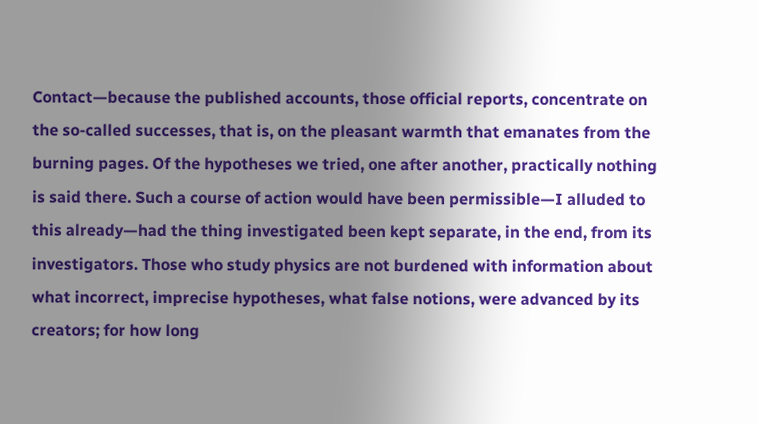Contact—because the published accounts, those official reports, concentrate on the so-called successes, that is, on the pleasant warmth that emanates from the burning pages. Of the hypotheses we tried, one after another, practically nothing is said there. Such a course of action would have been permissible—I alluded to this already—had the thing investigated been kept separate, in the end, from its investigators. Those who study physics are not burdened with information about what incorrect, imprecise hypotheses, what false notions, were advanced by its creators; for how long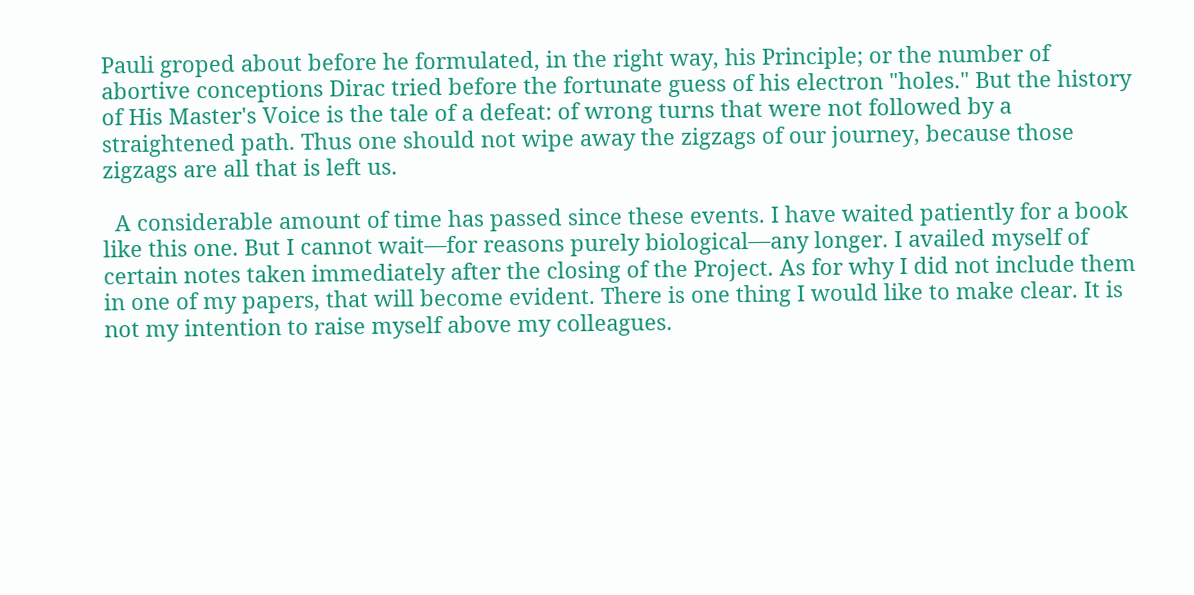Pauli groped about before he formulated, in the right way, his Principle; or the number of abortive conceptions Dirac tried before the fortunate guess of his electron "holes." But the history of His Master's Voice is the tale of a defeat: of wrong turns that were not followed by a straightened path. Thus one should not wipe away the zigzags of our journey, because those zigzags are all that is left us.

  A considerable amount of time has passed since these events. I have waited patiently for a book like this one. But I cannot wait—for reasons purely biological—any longer. I availed myself of certain notes taken immediately after the closing of the Project. As for why I did not include them in one of my papers, that will become evident. There is one thing I would like to make clear. It is not my intention to raise myself above my colleagues.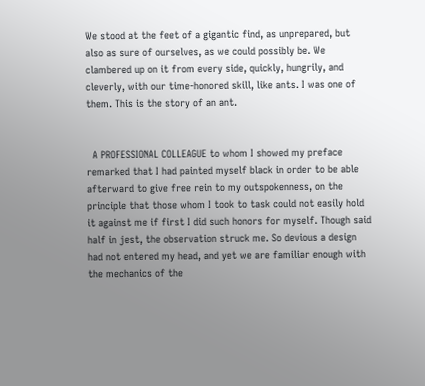We stood at the feet of a gigantic find, as unprepared, but also as sure of ourselves, as we could possibly be. We clambered up on it from every side, quickly, hungrily, and cleverly, with our time-honored skill, like ants. I was one of them. This is the story of an ant.


  A PROFESSIONAL COLLEAGUE to whom I showed my preface remarked that I had painted myself black in order to be able afterward to give free rein to my outspokenness, on the principle that those whom I took to task could not easily hold it against me if first I did such honors for myself. Though said half in jest, the observation struck me. So devious a design had not entered my head, and yet we are familiar enough with the mechanics of the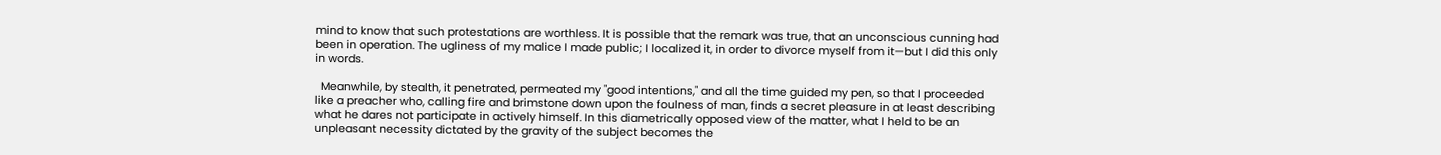mind to know that such protestations are worthless. It is possible that the remark was true, that an unconscious cunning had been in operation. The ugliness of my malice I made public; I localized it, in order to divorce myself from it—but I did this only in words.

  Meanwhile, by stealth, it penetrated, permeated my "good intentions," and all the time guided my pen, so that I proceeded like a preacher who, calling fire and brimstone down upon the foulness of man, finds a secret pleasure in at least describing what he dares not participate in actively himself. In this diametrically opposed view of the matter, what I held to be an unpleasant necessity dictated by the gravity of the subject becomes the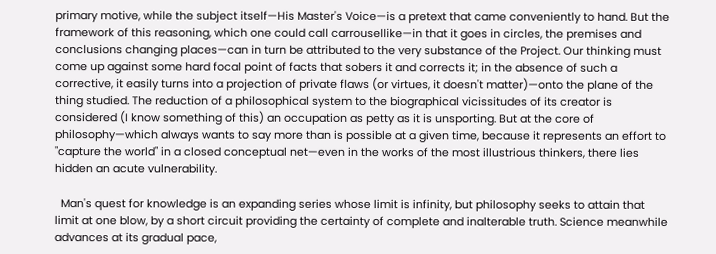primary motive, while the subject itself—His Master's Voice—is a pretext that came conveniently to hand. But the framework of this reasoning, which one could call carrousellike—in that it goes in circles, the premises and conclusions changing places—can in turn be attributed to the very substance of the Project. Our thinking must come up against some hard focal point of facts that sobers it and corrects it; in the absence of such a corrective, it easily turns into a projection of private flaws (or virtues, it doesn't matter)—onto the plane of the thing studied. The reduction of a philosophical system to the biographical vicissitudes of its creator is considered (I know something of this) an occupation as petty as it is unsporting. But at the core of philosophy—which always wants to say more than is possible at a given time, because it represents an effort to "capture the world" in a closed conceptual net—even in the works of the most illustrious thinkers, there lies hidden an acute vulnerability.

  Man's quest for knowledge is an expanding series whose limit is infinity, but philosophy seeks to attain that limit at one blow, by a short circuit providing the certainty of complete and inalterable truth. Science meanwhile advances at its gradual pace,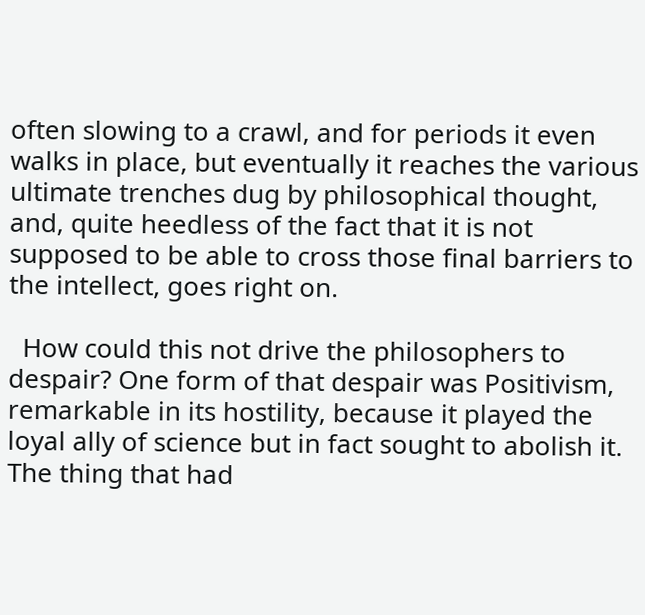often slowing to a crawl, and for periods it even walks in place, but eventually it reaches the various ultimate trenches dug by philosophical thought, and, quite heedless of the fact that it is not supposed to be able to cross those final barriers to the intellect, goes right on.

  How could this not drive the philosophers to despair? One form of that despair was Positivism, remarkable in its hostility, because it played the loyal ally of science but in fact sought to abolish it. The thing that had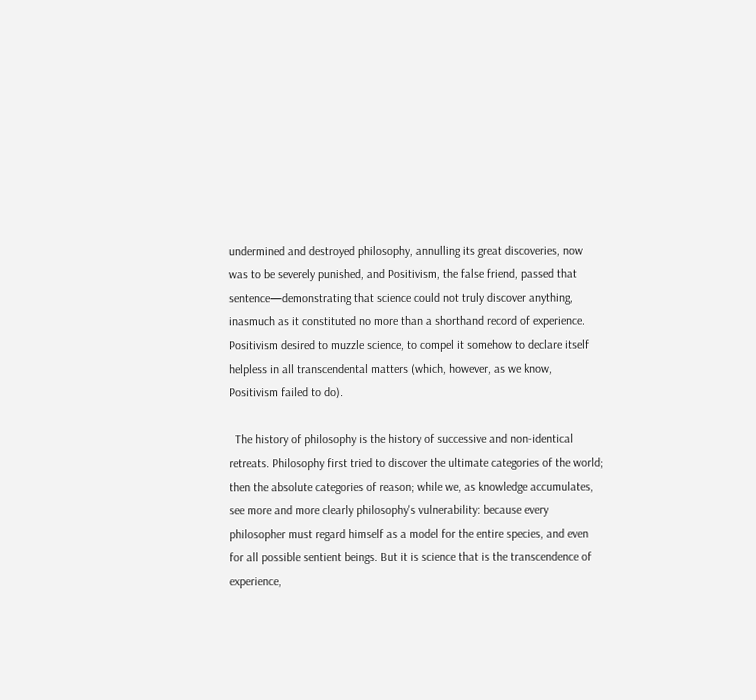undermined and destroyed philosophy, annulling its great discoveries, now was to be severely punished, and Positivism, the false friend, passed that sentence—demonstrating that science could not truly discover anything, inasmuch as it constituted no more than a shorthand record of experience. Positivism desired to muzzle science, to compel it somehow to declare itself helpless in all transcendental matters (which, however, as we know, Positivism failed to do).

  The history of philosophy is the history of successive and non-identical retreats. Philosophy first tried to discover the ultimate categories of the world; then the absolute categories of reason; while we, as knowledge accumulates, see more and more clearly philosophy's vulnerability: because every philosopher must regard himself as a model for the entire species, and even for all possible sentient beings. But it is science that is the transcendence of experience,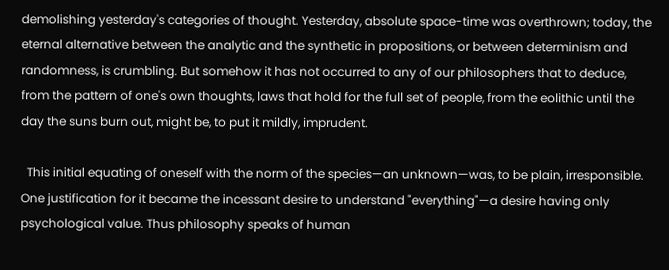demolishing yesterday's categories of thought. Yesterday, absolute space-time was overthrown; today, the eternal alternative between the analytic and the synthetic in propositions, or between determinism and randomness, is crumbling. But somehow it has not occurred to any of our philosophers that to deduce, from the pattern of one's own thoughts, laws that hold for the full set of people, from the eolithic until the day the suns burn out, might be, to put it mildly, imprudent.

  This initial equating of oneself with the norm of the species—an unknown—was, to be plain, irresponsible. One justification for it became the incessant desire to understand "everything"—a desire having only psychological value. Thus philosophy speaks of human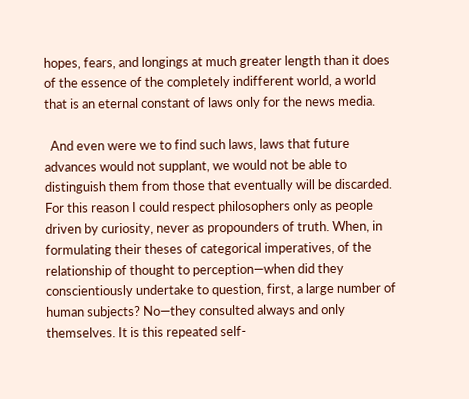hopes, fears, and longings at much greater length than it does of the essence of the completely indifferent world, a world that is an eternal constant of laws only for the news media.

  And even were we to find such laws, laws that future advances would not supplant, we would not be able to distinguish them from those that eventually will be discarded. For this reason I could respect philosophers only as people driven by curiosity, never as propounders of truth. When, in formulating their theses of categorical imperatives, of the relationship of thought to perception—when did they conscientiously undertake to question, first, a large number of human subjects? No—they consulted always and only themselves. It is this repeated self-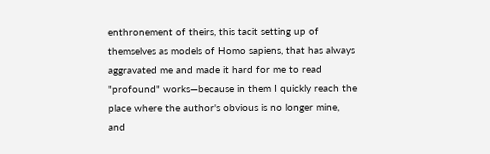enthronement of theirs, this tacit setting up of themselves as models of Homo sapiens, that has always aggravated me and made it hard for me to read "profound" works—because in them I quickly reach the place where the author's obvious is no longer mine, and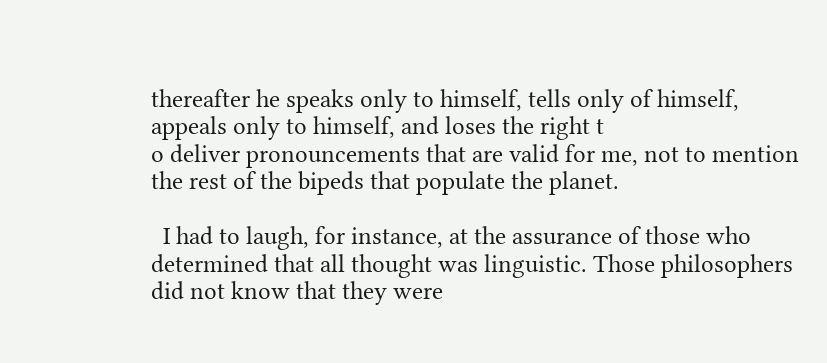thereafter he speaks only to himself, tells only of himself, appeals only to himself, and loses the right t
o deliver pronouncements that are valid for me, not to mention the rest of the bipeds that populate the planet.

  I had to laugh, for instance, at the assurance of those who determined that all thought was linguistic. Those philosophers did not know that they were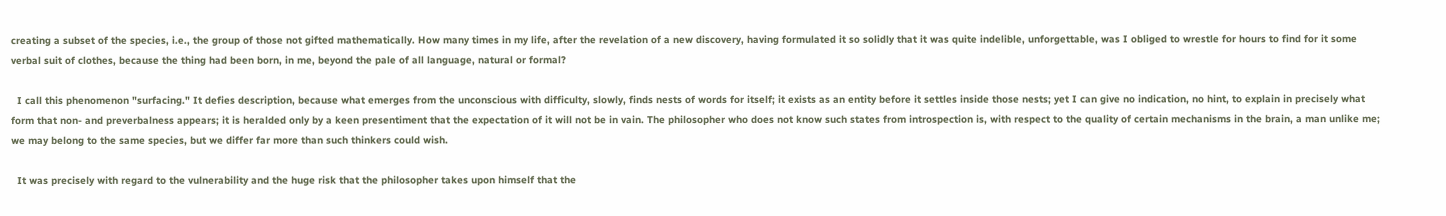creating a subset of the species, i.e., the group of those not gifted mathematically. How many times in my life, after the revelation of a new discovery, having formulated it so solidly that it was quite indelible, unforgettable, was I obliged to wrestle for hours to find for it some verbal suit of clothes, because the thing had been born, in me, beyond the pale of all language, natural or formal?

  I call this phenomenon "surfacing." It defies description, because what emerges from the unconscious with difficulty, slowly, finds nests of words for itself; it exists as an entity before it settles inside those nests; yet I can give no indication, no hint, to explain in precisely what form that non- and preverbalness appears; it is heralded only by a keen presentiment that the expectation of it will not be in vain. The philosopher who does not know such states from introspection is, with respect to the quality of certain mechanisms in the brain, a man unlike me; we may belong to the same species, but we differ far more than such thinkers could wish.

  It was precisely with regard to the vulnerability and the huge risk that the philosopher takes upon himself that the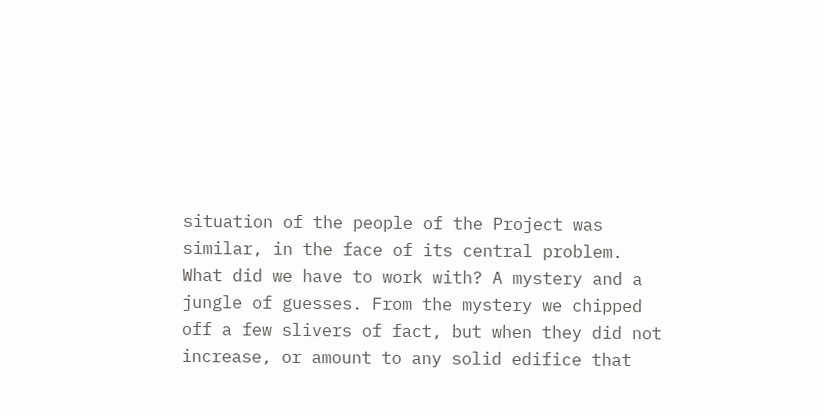situation of the people of the Project was similar, in the face of its central problem. What did we have to work with? A mystery and a jungle of guesses. From the mystery we chipped off a few slivers of fact, but when they did not increase, or amount to any solid edifice that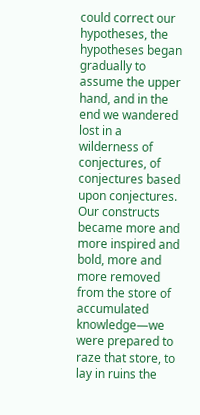could correct our hypotheses, the hypotheses began gradually to assume the upper hand, and in the end we wandered lost in a wilderness of conjectures, of conjectures based upon conjectures. Our constructs became more and more inspired and bold, more and more removed from the store of accumulated knowledge—we were prepared to raze that store, to lay in ruins the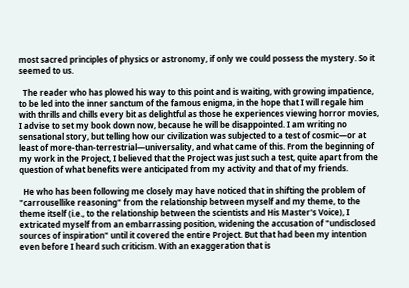most sacred principles of physics or astronomy, if only we could possess the mystery. So it seemed to us.

  The reader who has plowed his way to this point and is waiting, with growing impatience, to be led into the inner sanctum of the famous enigma, in the hope that I will regale him with thrills and chills every bit as delightful as those he experiences viewing horror movies, I advise to set my book down now, because he will be disappointed. I am writing no sensational story, but telling how our civilization was subjected to a test of cosmic—or at least of more-than-terrestrial—universality, and what came of this. From the beginning of my work in the Project, I believed that the Project was just such a test, quite apart from the question of what benefits were anticipated from my activity and that of my friends.

  He who has been following me closely may have noticed that in shifting the problem of "carrousellike reasoning" from the relationship between myself and my theme, to the theme itself (i.e., to the relationship between the scientists and His Master's Voice), I extricated myself from an embarrassing position, widening the accusation of "undisclosed sources of inspiration" until it covered the entire Project. But that had been my intention even before I heard such criticism. With an exaggeration that is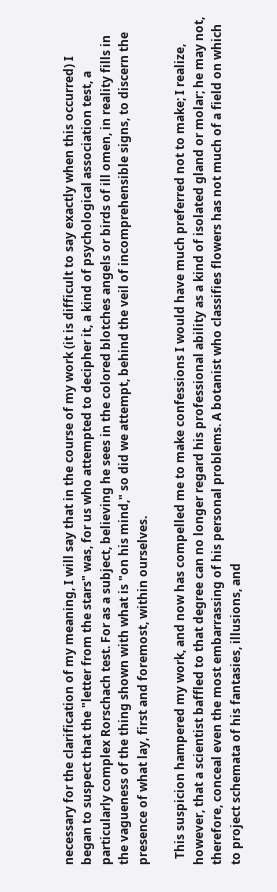necessary for the clarification of my meaning, I will say that in the course of my work (it is difficult to say exactly when this occurred) I began to suspect that the "letter from the stars" was, for us who attempted to decipher it, a kind of psychological association test, a particularly complex Rorschach test. For as a subject, believing he sees in the colored blotches angels or birds of ill omen, in reality fills in the vagueness of the thing shown with what is "on his mind," so did we attempt, behind the veil of incomprehensible signs, to discern the presence of what lay, first and foremost, within ourselves.

  This suspicion hampered my work, and now has compelled me to make confessions I would have much preferred not to make; I realize, however, that a scientist baffled to that degree can no longer regard his professional ability as a kind of isolated gland or molar; he may not, therefore, conceal even the most embarrassing of his personal problems. A botanist who classifies flowers has not much of a field on which to project schemata of his fantasies, illusions, and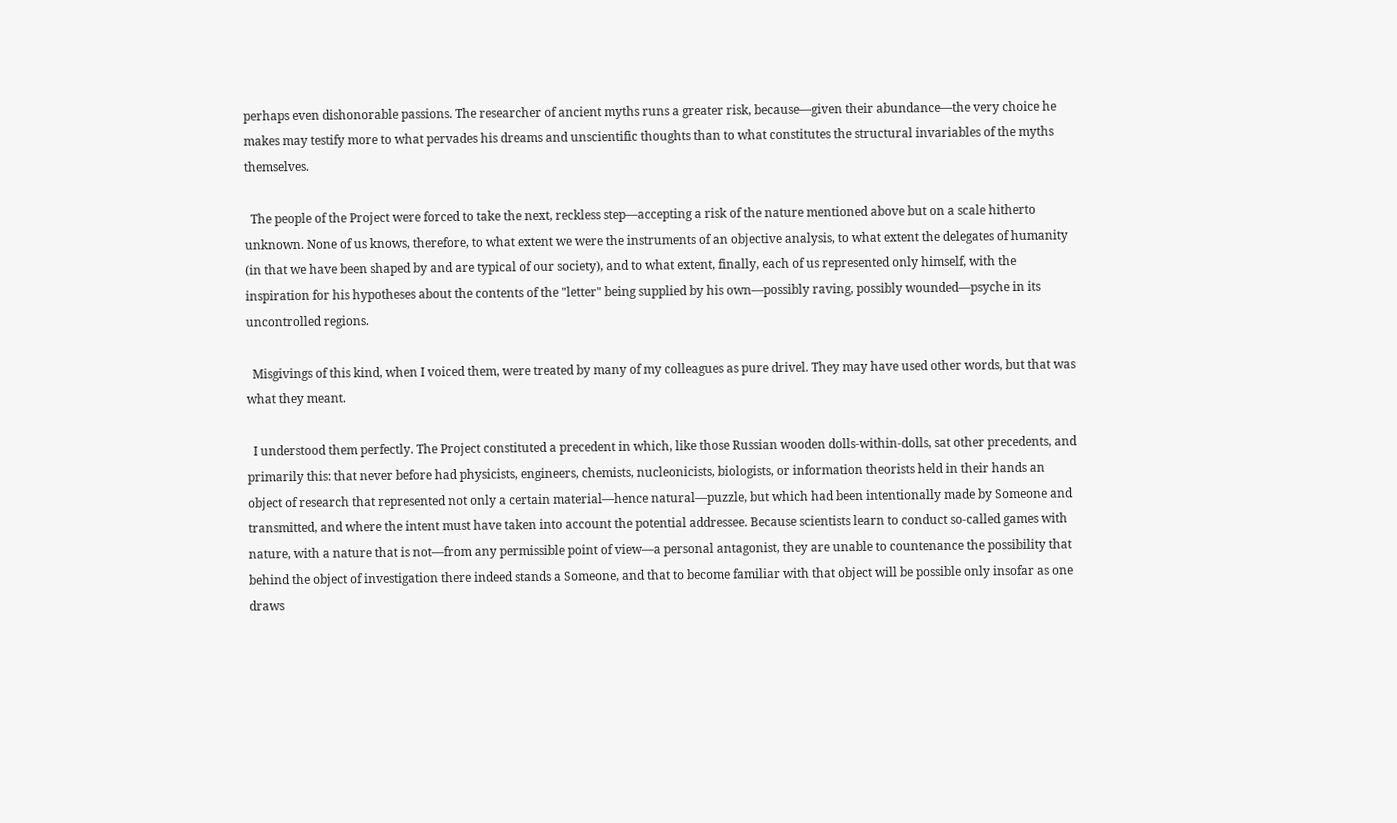perhaps even dishonorable passions. The researcher of ancient myths runs a greater risk, because—given their abundance—the very choice he makes may testify more to what pervades his dreams and unscientific thoughts than to what constitutes the structural invariables of the myths themselves.

  The people of the Project were forced to take the next, reckless step—accepting a risk of the nature mentioned above but on a scale hitherto unknown. None of us knows, therefore, to what extent we were the instruments of an objective analysis, to what extent the delegates of humanity (in that we have been shaped by and are typical of our society), and to what extent, finally, each of us represented only himself, with the inspiration for his hypotheses about the contents of the "letter" being supplied by his own—possibly raving, possibly wounded—psyche in its uncontrolled regions.

  Misgivings of this kind, when I voiced them, were treated by many of my colleagues as pure drivel. They may have used other words, but that was what they meant.

  I understood them perfectly. The Project constituted a precedent in which, like those Russian wooden dolls-within-dolls, sat other precedents, and primarily this: that never before had physicists, engineers, chemists, nucleonicists, biologists, or information theorists held in their hands an object of research that represented not only a certain material—hence natural—puzzle, but which had been intentionally made by Someone and transmitted, and where the intent must have taken into account the potential addressee. Because scientists learn to conduct so-called games with nature, with a nature that is not—from any permissible point of view—a personal antagonist, they are unable to countenance the possibility that behind the object of investigation there indeed stands a Someone, and that to become familiar with that object will be possible only insofar as one draws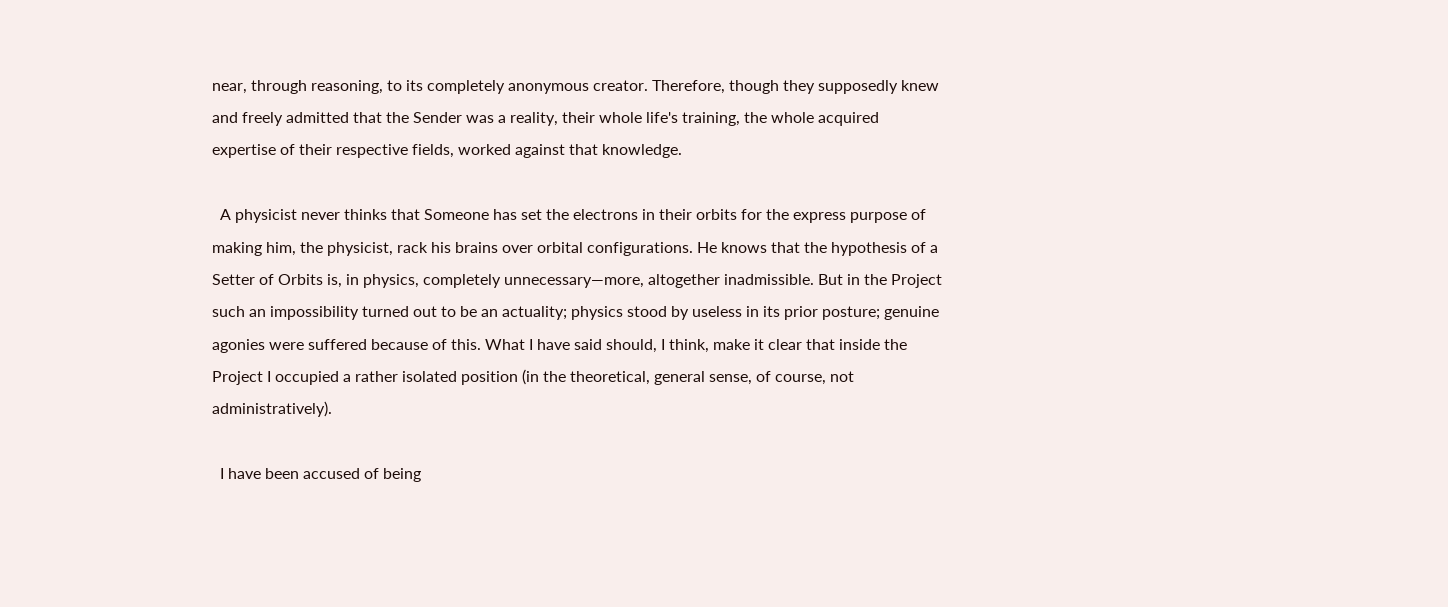near, through reasoning, to its completely anonymous creator. Therefore, though they supposedly knew and freely admitted that the Sender was a reality, their whole life's training, the whole acquired expertise of their respective fields, worked against that knowledge.

  A physicist never thinks that Someone has set the electrons in their orbits for the express purpose of making him, the physicist, rack his brains over orbital configurations. He knows that the hypothesis of a Setter of Orbits is, in physics, completely unnecessary—more, altogether inadmissible. But in the Project such an impossibility turned out to be an actuality; physics stood by useless in its prior posture; genuine agonies were suffered because of this. What I have said should, I think, make it clear that inside the Project I occupied a rather isolated position (in the theoretical, general sense, of course, not administratively).

  I have been accused of being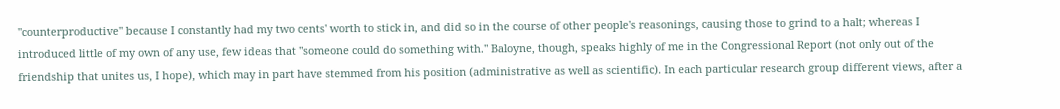"counterproductive" because I constantly had my two cents' worth to stick in, and did so in the course of other people's reasonings, causing those to grind to a halt; whereas I introduced little of my own of any use, few ideas that "someone could do something with." Baloyne, though, speaks highly of me in the Congressional Report (not only out of the friendship that unites us, I hope), which may in part have stemmed from his position (administrative as well as scientific). In each particular research group different views, after a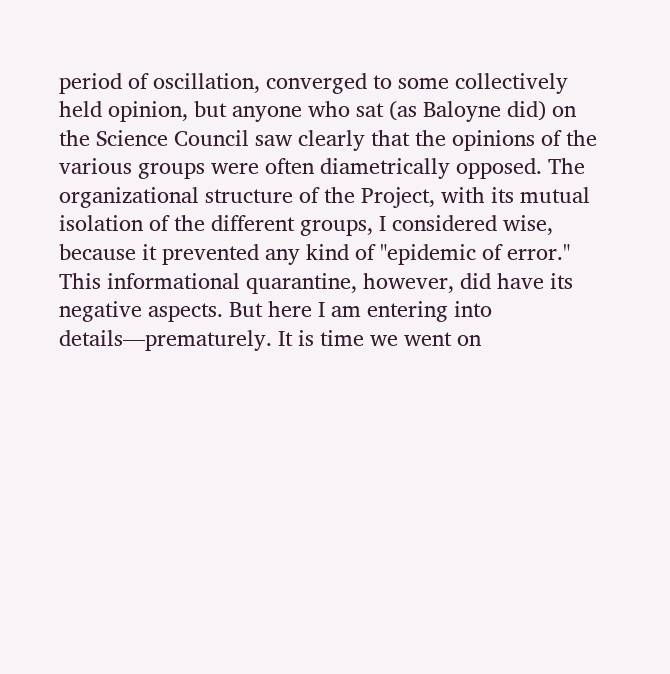period of oscillation, converged to some collectively held opinion, but anyone who sat (as Baloyne did) on the Science Council saw clearly that the opinions of the various groups were often diametrically opposed. The organizational structure of the Project, with its mutual isolation of the different groups, I considered wise, because it prevented any kind of "epidemic of error." This informational quarantine, however, did have its negative aspects. But here I am entering into details—prematurely. It is time we went on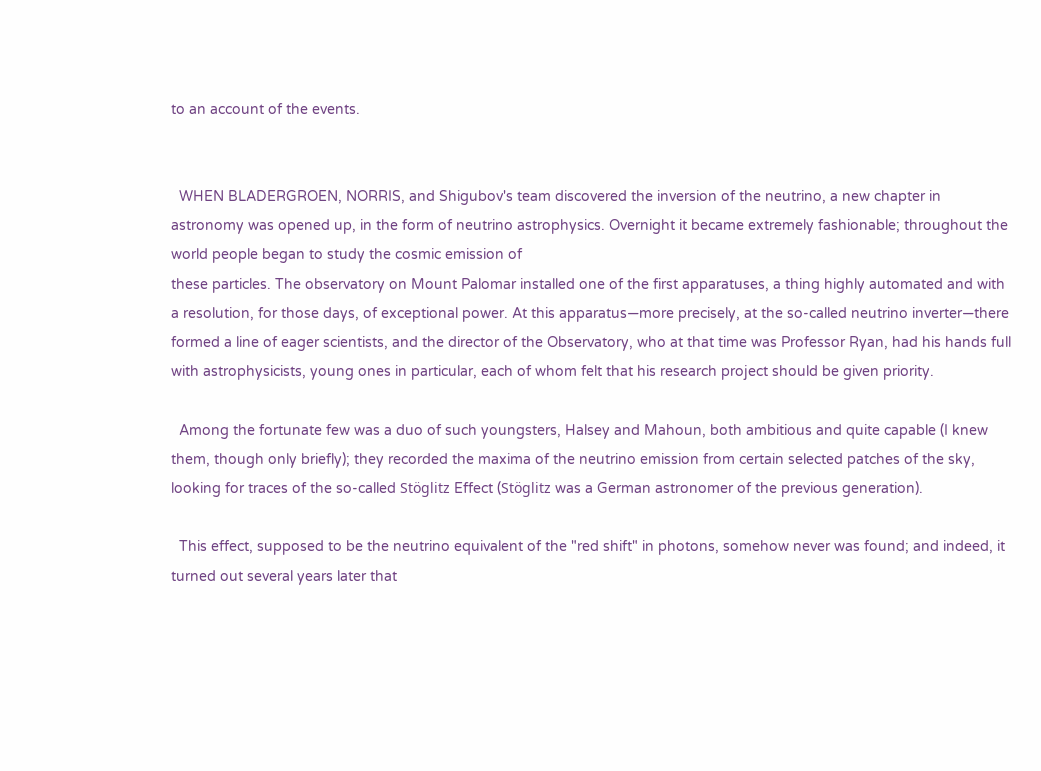to an account of the events.


  WHEN BLADERGROEN, NORRIS, and Shigubov's team discovered the inversion of the neutrino, a new chapter in astronomy was opened up, in the form of neutrino astrophysics. Overnight it became extremely fashionable; throughout the world people began to study the cosmic emission of
these particles. The observatory on Mount Palomar installed one of the first apparatuses, a thing highly automated and with a resolution, for those days, of exceptional power. At this apparatus—more precisely, at the so-called neutrino inverter—there formed a line of eager scientists, and the director of the Observatory, who at that time was Professor Ryan, had his hands full with astrophysicists, young ones in particular, each of whom felt that his research project should be given priority.

  Among the fortunate few was a duo of such youngsters, Halsey and Mahoun, both ambitious and quite capable (I knew them, though only briefly); they recorded the maxima of the neutrino emission from certain selected patches of the sky, looking for traces of the so-called Stöglitz Effect (Stöglitz was a German astronomer of the previous generation).

  This effect, supposed to be the neutrino equivalent of the "red shift" in photons, somehow never was found; and indeed, it turned out several years later that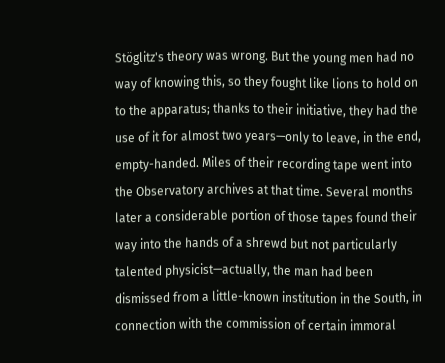Stöglitz's theory was wrong. But the young men had no way of knowing this, so they fought like lions to hold on to the apparatus; thanks to their initiative, they had the use of it for almost two years—only to leave, in the end, empty-handed. Miles of their recording tape went into the Observatory archives at that time. Several months later a considerable portion of those tapes found their way into the hands of a shrewd but not particularly talented physicist—actually, the man had been dismissed from a little-known institution in the South, in connection with the commission of certain immoral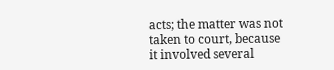acts; the matter was not taken to court, because it involved several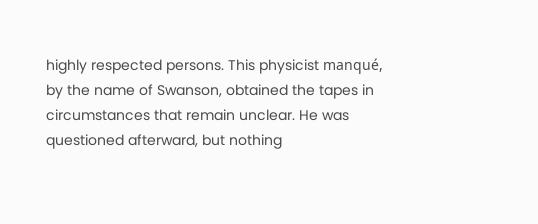highly respected persons. This physicist manqué, by the name of Swanson, obtained the tapes in circumstances that remain unclear. He was questioned afterward, but nothing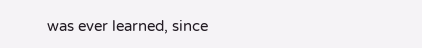was ever learned, since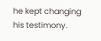he kept changing his testimony.